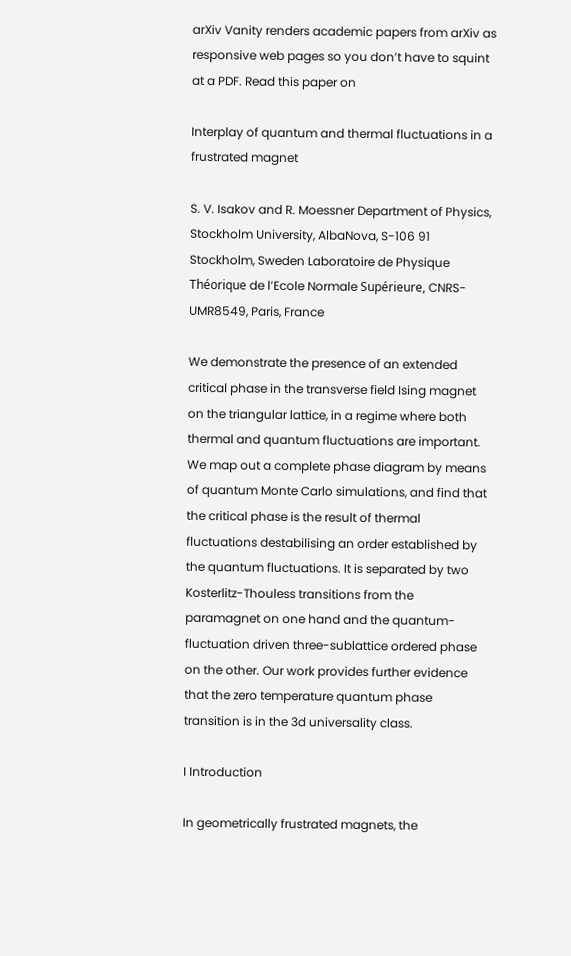arXiv Vanity renders academic papers from arXiv as responsive web pages so you don’t have to squint at a PDF. Read this paper on

Interplay of quantum and thermal fluctuations in a frustrated magnet

S. V. Isakov and R. Moessner Department of Physics, Stockholm University, AlbaNova, S-106 91 Stockholm, Sweden Laboratoire de Physique Théorique de l’Ecole Normale Supérieure, CNRS-UMR8549, Paris, France

We demonstrate the presence of an extended critical phase in the transverse field Ising magnet on the triangular lattice, in a regime where both thermal and quantum fluctuations are important. We map out a complete phase diagram by means of quantum Monte Carlo simulations, and find that the critical phase is the result of thermal fluctuations destabilising an order established by the quantum fluctuations. It is separated by two Kosterlitz-Thouless transitions from the paramagnet on one hand and the quantum-fluctuation driven three-sublattice ordered phase on the other. Our work provides further evidence that the zero temperature quantum phase transition is in the 3d universality class.

I Introduction

In geometrically frustrated magnets, the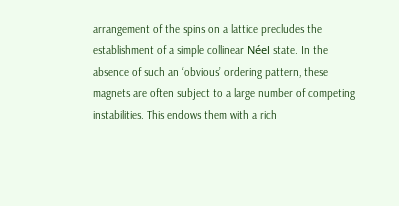arrangement of the spins on a lattice precludes the establishment of a simple collinear Néel state. In the absence of such an ‘obvious’ ordering pattern, these magnets are often subject to a large number of competing instabilities. This endows them with a rich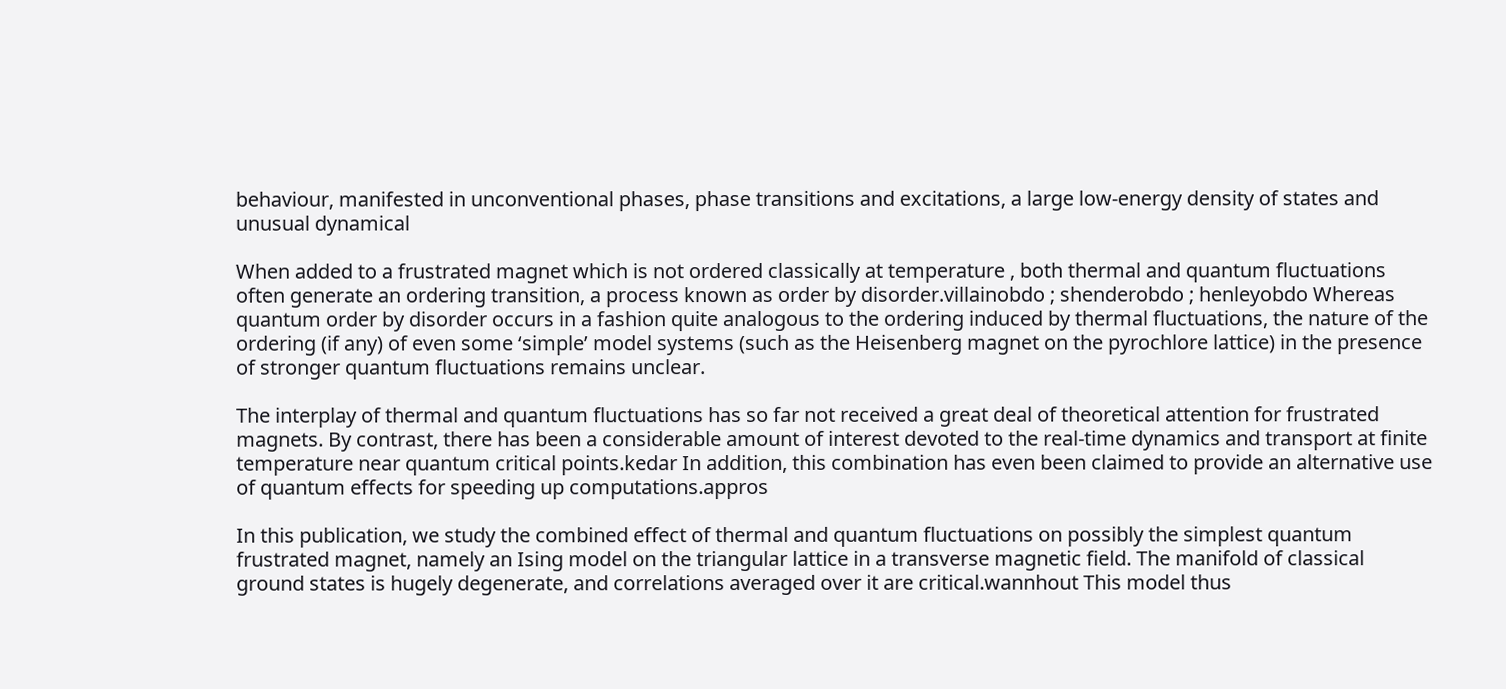behaviour, manifested in unconventional phases, phase transitions and excitations, a large low-energy density of states and unusual dynamical

When added to a frustrated magnet which is not ordered classically at temperature , both thermal and quantum fluctuations often generate an ordering transition, a process known as order by disorder.villainobdo ; shenderobdo ; henleyobdo Whereas quantum order by disorder occurs in a fashion quite analogous to the ordering induced by thermal fluctuations, the nature of the ordering (if any) of even some ‘simple’ model systems (such as the Heisenberg magnet on the pyrochlore lattice) in the presence of stronger quantum fluctuations remains unclear.

The interplay of thermal and quantum fluctuations has so far not received a great deal of theoretical attention for frustrated magnets. By contrast, there has been a considerable amount of interest devoted to the real-time dynamics and transport at finite temperature near quantum critical points.kedar In addition, this combination has even been claimed to provide an alternative use of quantum effects for speeding up computations.appros

In this publication, we study the combined effect of thermal and quantum fluctuations on possibly the simplest quantum frustrated magnet, namely an Ising model on the triangular lattice in a transverse magnetic field. The manifold of classical ground states is hugely degenerate, and correlations averaged over it are critical.wannhout This model thus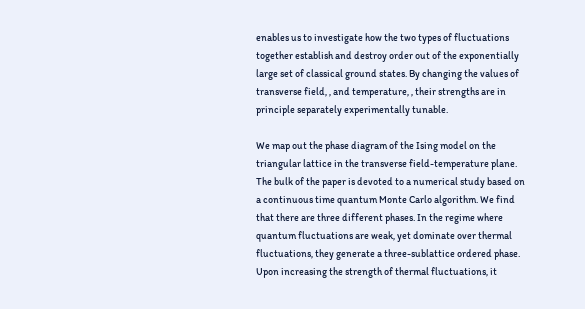enables us to investigate how the two types of fluctuations together establish and destroy order out of the exponentially large set of classical ground states. By changing the values of transverse field, , and temperature, , their strengths are in principle separately experimentally tunable.

We map out the phase diagram of the Ising model on the triangular lattice in the transverse field-temperature plane. The bulk of the paper is devoted to a numerical study based on a continuous time quantum Monte Carlo algorithm. We find that there are three different phases. In the regime where quantum fluctuations are weak, yet dominate over thermal fluctuations, they generate a three-sublattice ordered phase. Upon increasing the strength of thermal fluctuations, it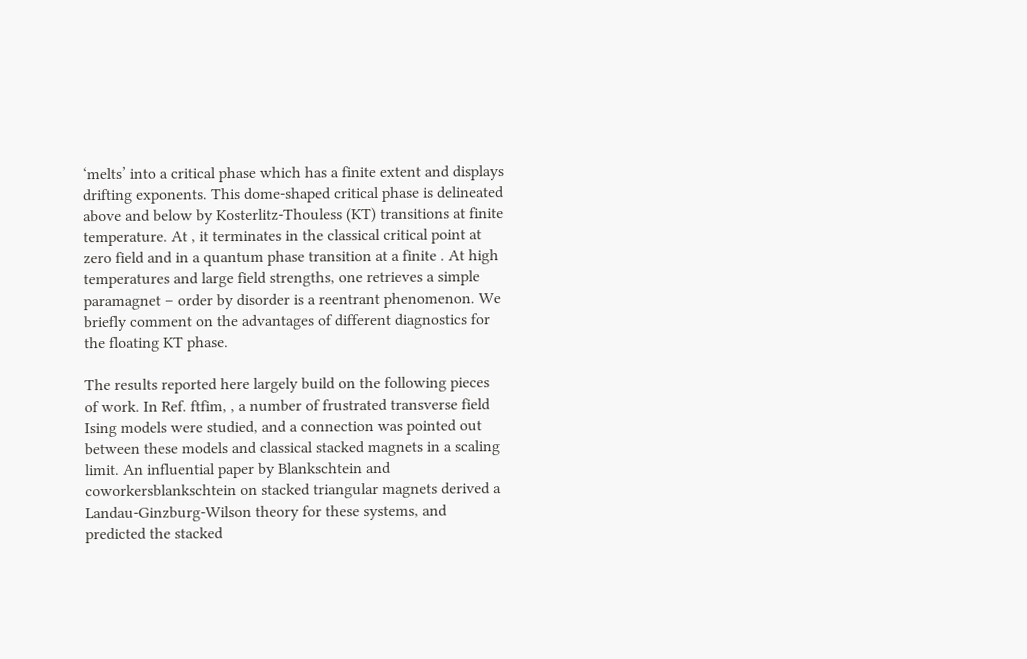‘melts’ into a critical phase which has a finite extent and displays drifting exponents. This dome-shaped critical phase is delineated above and below by Kosterlitz-Thouless (KT) transitions at finite temperature. At , it terminates in the classical critical point at zero field and in a quantum phase transition at a finite . At high temperatures and large field strengths, one retrieves a simple paramagnet – order by disorder is a reentrant phenomenon. We briefly comment on the advantages of different diagnostics for the floating KT phase.

The results reported here largely build on the following pieces of work. In Ref. ftfim, , a number of frustrated transverse field Ising models were studied, and a connection was pointed out between these models and classical stacked magnets in a scaling limit. An influential paper by Blankschtein and coworkersblankschtein on stacked triangular magnets derived a Landau-Ginzburg-Wilson theory for these systems, and predicted the stacked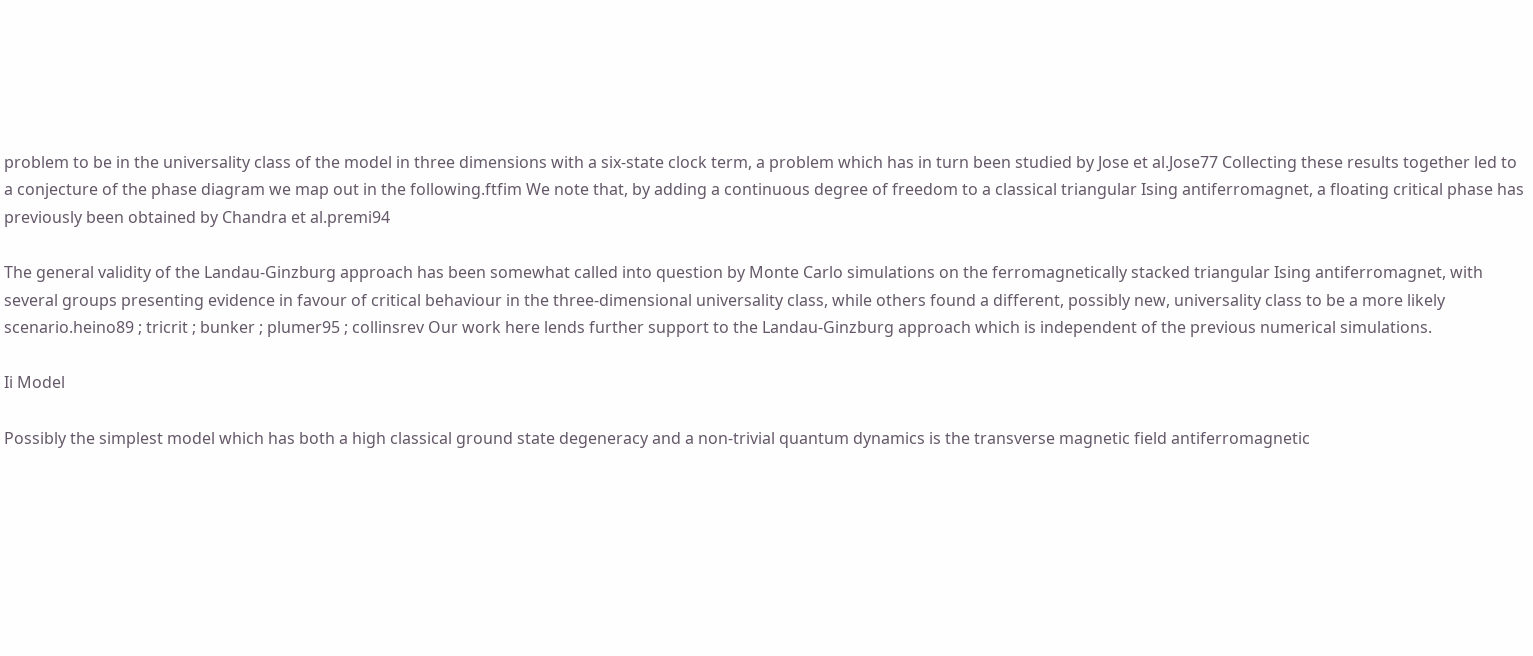problem to be in the universality class of the model in three dimensions with a six-state clock term, a problem which has in turn been studied by Jose et al.Jose77 Collecting these results together led to a conjecture of the phase diagram we map out in the following.ftfim We note that, by adding a continuous degree of freedom to a classical triangular Ising antiferromagnet, a floating critical phase has previously been obtained by Chandra et al.premi94

The general validity of the Landau-Ginzburg approach has been somewhat called into question by Monte Carlo simulations on the ferromagnetically stacked triangular Ising antiferromagnet, with several groups presenting evidence in favour of critical behaviour in the three-dimensional universality class, while others found a different, possibly new, universality class to be a more likely scenario.heino89 ; tricrit ; bunker ; plumer95 ; collinsrev Our work here lends further support to the Landau-Ginzburg approach which is independent of the previous numerical simulations.

Ii Model

Possibly the simplest model which has both a high classical ground state degeneracy and a non-trivial quantum dynamics is the transverse magnetic field antiferromagnetic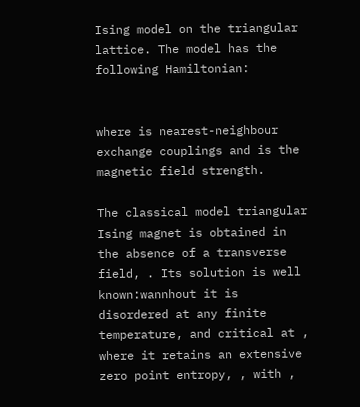Ising model on the triangular lattice. The model has the following Hamiltonian:


where is nearest-neighbour exchange couplings and is the magnetic field strength.

The classical model triangular Ising magnet is obtained in the absence of a transverse field, . Its solution is well known:wannhout it is disordered at any finite temperature, and critical at , where it retains an extensive zero point entropy, , with ,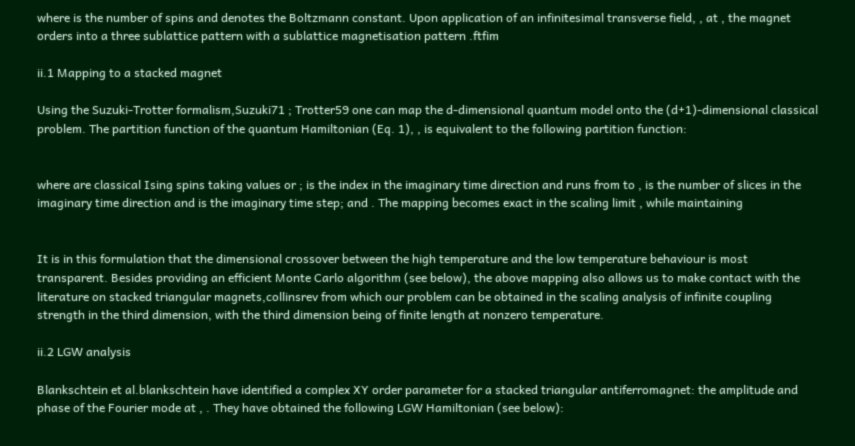where is the number of spins and denotes the Boltzmann constant. Upon application of an infinitesimal transverse field, , at , the magnet orders into a three sublattice pattern with a sublattice magnetisation pattern .ftfim

ii.1 Mapping to a stacked magnet

Using the Suzuki-Trotter formalism,Suzuki71 ; Trotter59 one can map the d-dimensional quantum model onto the (d+1)-dimensional classical problem. The partition function of the quantum Hamiltonian (Eq. 1), , is equivalent to the following partition function:


where are classical Ising spins taking values or ; is the index in the imaginary time direction and runs from to , is the number of slices in the imaginary time direction and is the imaginary time step; and . The mapping becomes exact in the scaling limit , while maintaining


It is in this formulation that the dimensional crossover between the high temperature and the low temperature behaviour is most transparent. Besides providing an efficient Monte Carlo algorithm (see below), the above mapping also allows us to make contact with the literature on stacked triangular magnets,collinsrev from which our problem can be obtained in the scaling analysis of infinite coupling strength in the third dimension, with the third dimension being of finite length at nonzero temperature.

ii.2 LGW analysis

Blankschtein et al.blankschtein have identified a complex XY order parameter for a stacked triangular antiferromagnet: the amplitude and phase of the Fourier mode at , . They have obtained the following LGW Hamiltonian (see below):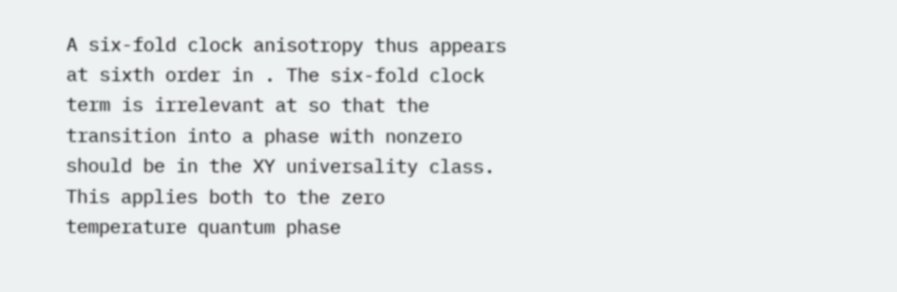A six-fold clock anisotropy thus appears at sixth order in . The six-fold clock term is irrelevant at so that the transition into a phase with nonzero should be in the XY universality class. This applies both to the zero temperature quantum phase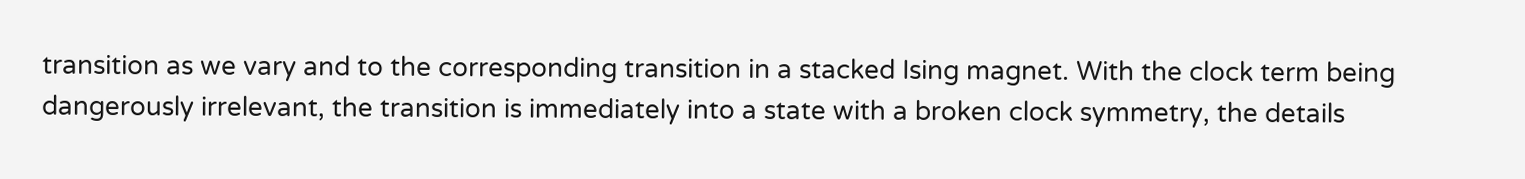transition as we vary and to the corresponding transition in a stacked Ising magnet. With the clock term being dangerously irrelevant, the transition is immediately into a state with a broken clock symmetry, the details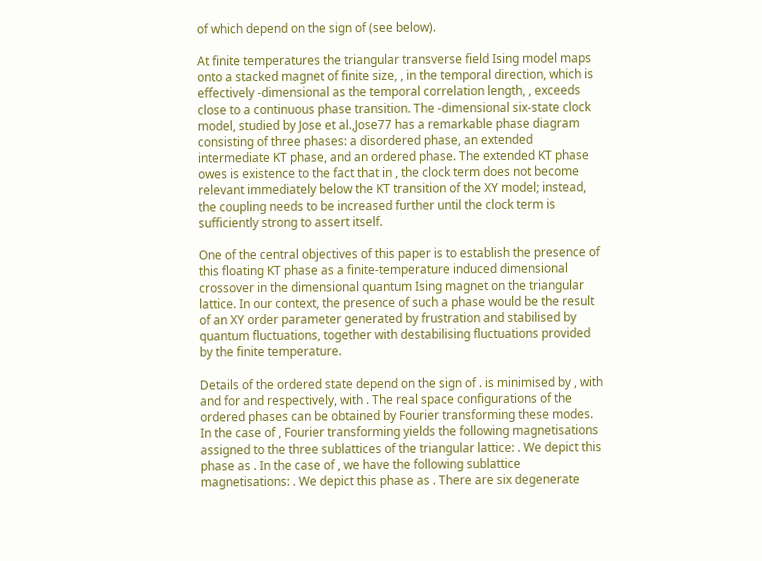of which depend on the sign of (see below).

At finite temperatures the triangular transverse field Ising model maps onto a stacked magnet of finite size, , in the temporal direction, which is effectively -dimensional as the temporal correlation length, , exceeds close to a continuous phase transition. The -dimensional six-state clock model, studied by Jose et al.,Jose77 has a remarkable phase diagram consisting of three phases: a disordered phase, an extended intermediate KT phase, and an ordered phase. The extended KT phase owes is existence to the fact that in , the clock term does not become relevant immediately below the KT transition of the XY model; instead, the coupling needs to be increased further until the clock term is sufficiently strong to assert itself.

One of the central objectives of this paper is to establish the presence of this floating KT phase as a finite-temperature induced dimensional crossover in the dimensional quantum Ising magnet on the triangular lattice. In our context, the presence of such a phase would be the result of an XY order parameter generated by frustration and stabilised by quantum fluctuations, together with destabilising fluctuations provided by the finite temperature.

Details of the ordered state depend on the sign of . is minimised by , with and for and respectively, with . The real space configurations of the ordered phases can be obtained by Fourier transforming these modes. In the case of , Fourier transforming yields the following magnetisations assigned to the three sublattices of the triangular lattice: . We depict this phase as . In the case of , we have the following sublattice magnetisations: . We depict this phase as . There are six degenerate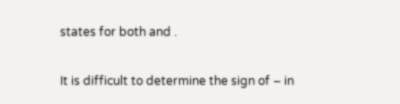states for both and .

It is difficult to determine the sign of – in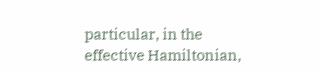particular, in the effective Hamiltonian,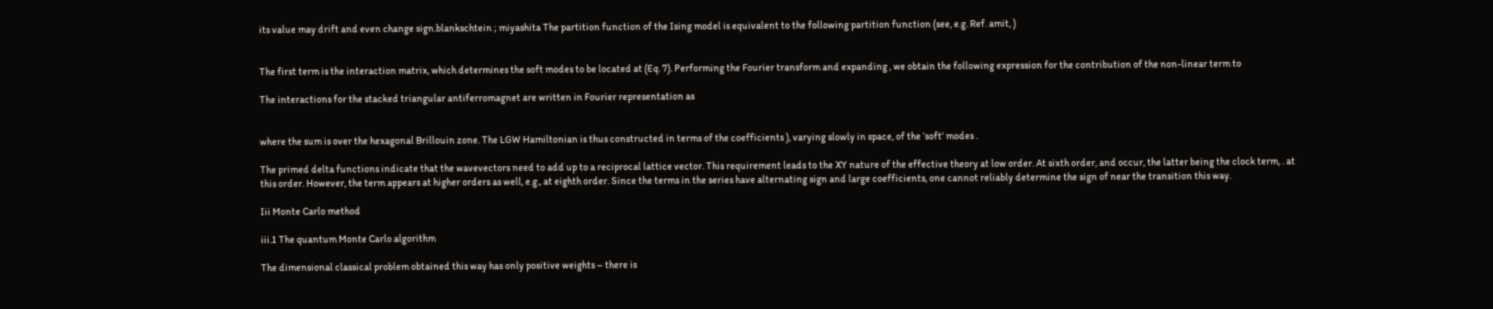its value may drift and even change sign.blankschtein ; miyashita The partition function of the Ising model is equivalent to the following partition function (see, e.g. Ref. amit, )


The first term is the interaction matrix, which determines the soft modes to be located at (Eq. 7). Performing the Fourier transform and expanding , we obtain the following expression for the contribution of the non-linear term to

The interactions for the stacked triangular antiferromagnet are written in Fourier representation as


where the sum is over the hexagonal Brillouin zone. The LGW Hamiltonian is thus constructed in terms of the coefficients ), varying slowly in space, of the ‘soft’ modes .

The primed delta functions indicate that the wavevectors need to add up to a reciprocal lattice vector. This requirement leads to the XY nature of the effective theory at low order. At sixth order, and occur, the latter being the clock term, . at this order. However, the term appears at higher orders as well, e.g., at eighth order. Since the terms in the series have alternating sign and large coefficients, one cannot reliably determine the sign of near the transition this way.

Iii Monte Carlo method

iii.1 The quantum Monte Carlo algorithm

The dimensional classical problem obtained this way has only positive weights – there is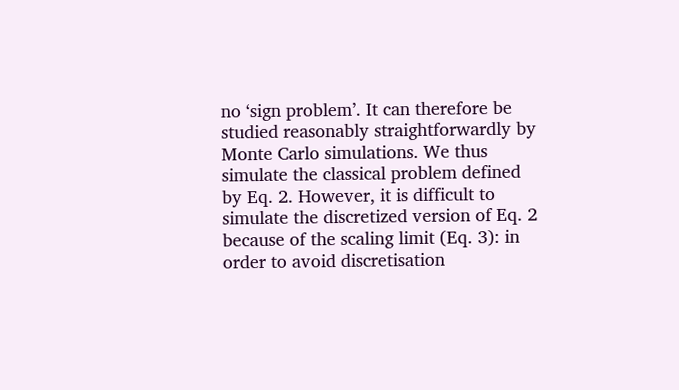no ‘sign problem’. It can therefore be studied reasonably straightforwardly by Monte Carlo simulations. We thus simulate the classical problem defined by Eq. 2. However, it is difficult to simulate the discretized version of Eq. 2 because of the scaling limit (Eq. 3): in order to avoid discretisation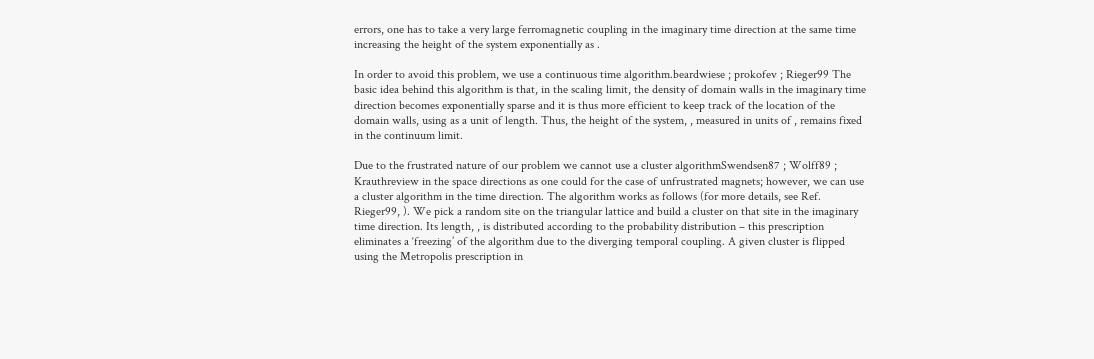errors, one has to take a very large ferromagnetic coupling in the imaginary time direction at the same time increasing the height of the system exponentially as .

In order to avoid this problem, we use a continuous time algorithm.beardwiese ; prokofev ; Rieger99 The basic idea behind this algorithm is that, in the scaling limit, the density of domain walls in the imaginary time direction becomes exponentially sparse and it is thus more efficient to keep track of the location of the domain walls, using as a unit of length. Thus, the height of the system, , measured in units of , remains fixed in the continuum limit.

Due to the frustrated nature of our problem we cannot use a cluster algorithmSwendsen87 ; Wolff89 ; Krauthreview in the space directions as one could for the case of unfrustrated magnets; however, we can use a cluster algorithm in the time direction. The algorithm works as follows (for more details, see Ref. Rieger99, ). We pick a random site on the triangular lattice and build a cluster on that site in the imaginary time direction. Its length, , is distributed according to the probability distribution – this prescription eliminates a ‘freezing’ of the algorithm due to the diverging temporal coupling. A given cluster is flipped using the Metropolis prescription in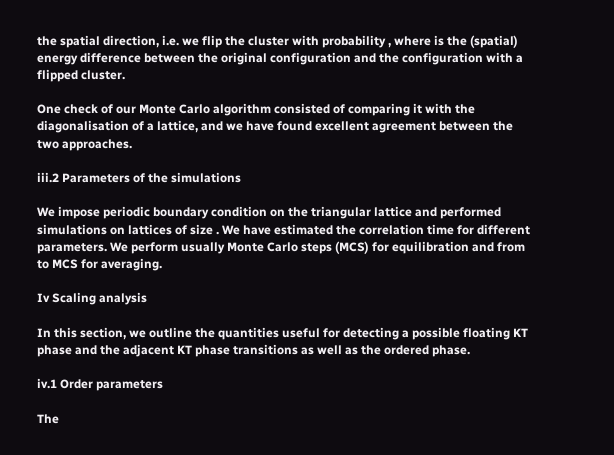the spatial direction, i.e. we flip the cluster with probability , where is the (spatial) energy difference between the original configuration and the configuration with a flipped cluster.

One check of our Monte Carlo algorithm consisted of comparing it with the diagonalisation of a lattice, and we have found excellent agreement between the two approaches.

iii.2 Parameters of the simulations

We impose periodic boundary condition on the triangular lattice and performed simulations on lattices of size . We have estimated the correlation time for different parameters. We perform usually Monte Carlo steps (MCS) for equilibration and from to MCS for averaging.

Iv Scaling analysis

In this section, we outline the quantities useful for detecting a possible floating KT phase and the adjacent KT phase transitions as well as the ordered phase.

iv.1 Order parameters

The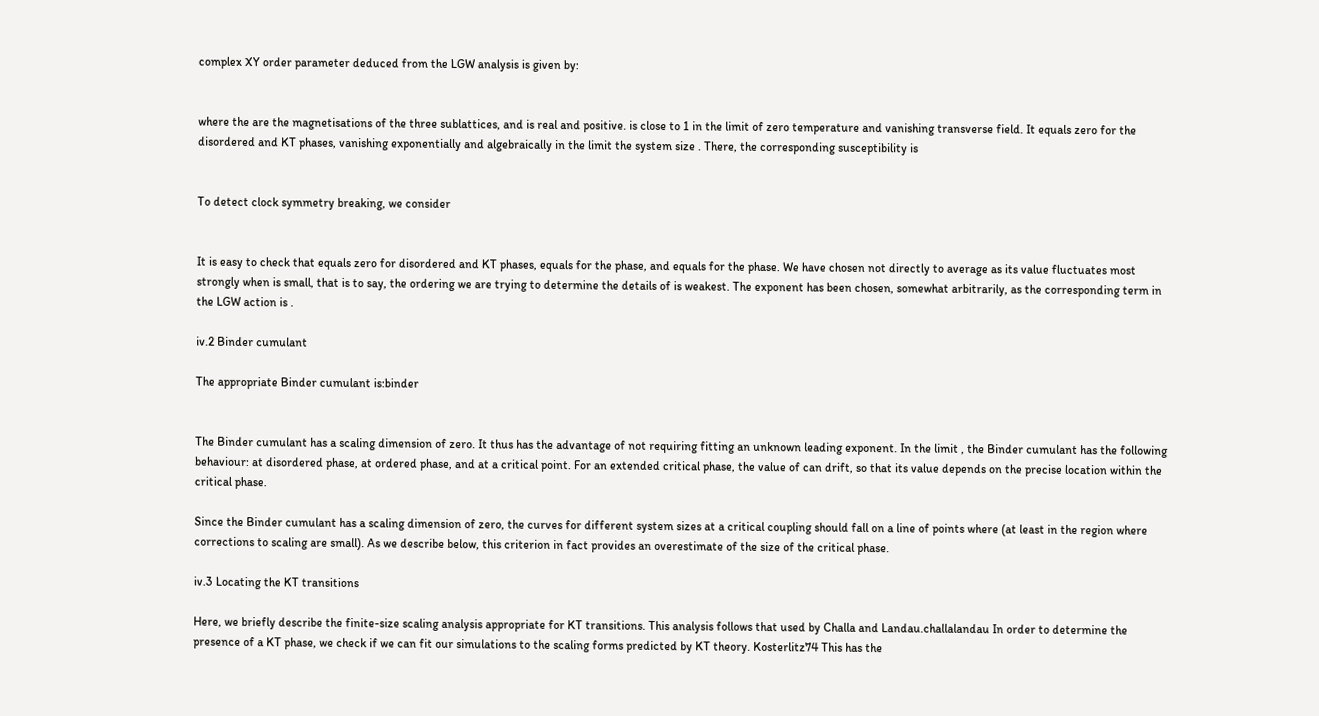complex XY order parameter deduced from the LGW analysis is given by:


where the are the magnetisations of the three sublattices, and is real and positive. is close to 1 in the limit of zero temperature and vanishing transverse field. It equals zero for the disordered and KT phases, vanishing exponentially and algebraically in the limit the system size . There, the corresponding susceptibility is


To detect clock symmetry breaking, we consider


It is easy to check that equals zero for disordered and KT phases, equals for the phase, and equals for the phase. We have chosen not directly to average as its value fluctuates most strongly when is small, that is to say, the ordering we are trying to determine the details of is weakest. The exponent has been chosen, somewhat arbitrarily, as the corresponding term in the LGW action is .

iv.2 Binder cumulant

The appropriate Binder cumulant is:binder


The Binder cumulant has a scaling dimension of zero. It thus has the advantage of not requiring fitting an unknown leading exponent. In the limit , the Binder cumulant has the following behaviour: at disordered phase, at ordered phase, and at a critical point. For an extended critical phase, the value of can drift, so that its value depends on the precise location within the critical phase.

Since the Binder cumulant has a scaling dimension of zero, the curves for different system sizes at a critical coupling should fall on a line of points where (at least in the region where corrections to scaling are small). As we describe below, this criterion in fact provides an overestimate of the size of the critical phase.

iv.3 Locating the KT transitions

Here, we briefly describe the finite-size scaling analysis appropriate for KT transitions. This analysis follows that used by Challa and Landau.challalandau In order to determine the presence of a KT phase, we check if we can fit our simulations to the scaling forms predicted by KT theory. Kosterlitz74 This has the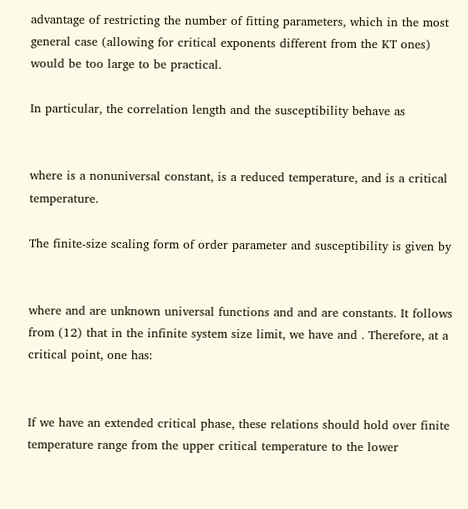advantage of restricting the number of fitting parameters, which in the most general case (allowing for critical exponents different from the KT ones) would be too large to be practical.

In particular, the correlation length and the susceptibility behave as


where is a nonuniversal constant, is a reduced temperature, and is a critical temperature.

The finite-size scaling form of order parameter and susceptibility is given by


where and are unknown universal functions and and are constants. It follows from (12) that in the infinite system size limit, we have and . Therefore, at a critical point, one has:


If we have an extended critical phase, these relations should hold over finite temperature range from the upper critical temperature to the lower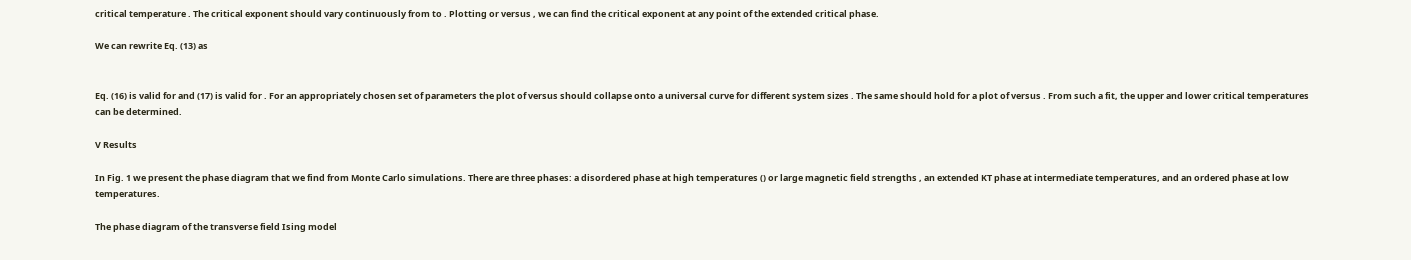critical temperature . The critical exponent should vary continuously from to . Plotting or versus , we can find the critical exponent at any point of the extended critical phase.

We can rewrite Eq. (13) as


Eq. (16) is valid for and (17) is valid for . For an appropriately chosen set of parameters the plot of versus should collapse onto a universal curve for different system sizes . The same should hold for a plot of versus . From such a fit, the upper and lower critical temperatures can be determined.

V Results

In Fig. 1 we present the phase diagram that we find from Monte Carlo simulations. There are three phases: a disordered phase at high temperatures () or large magnetic field strengths , an extended KT phase at intermediate temperatures, and an ordered phase at low temperatures.

The phase diagram of the transverse field Ising model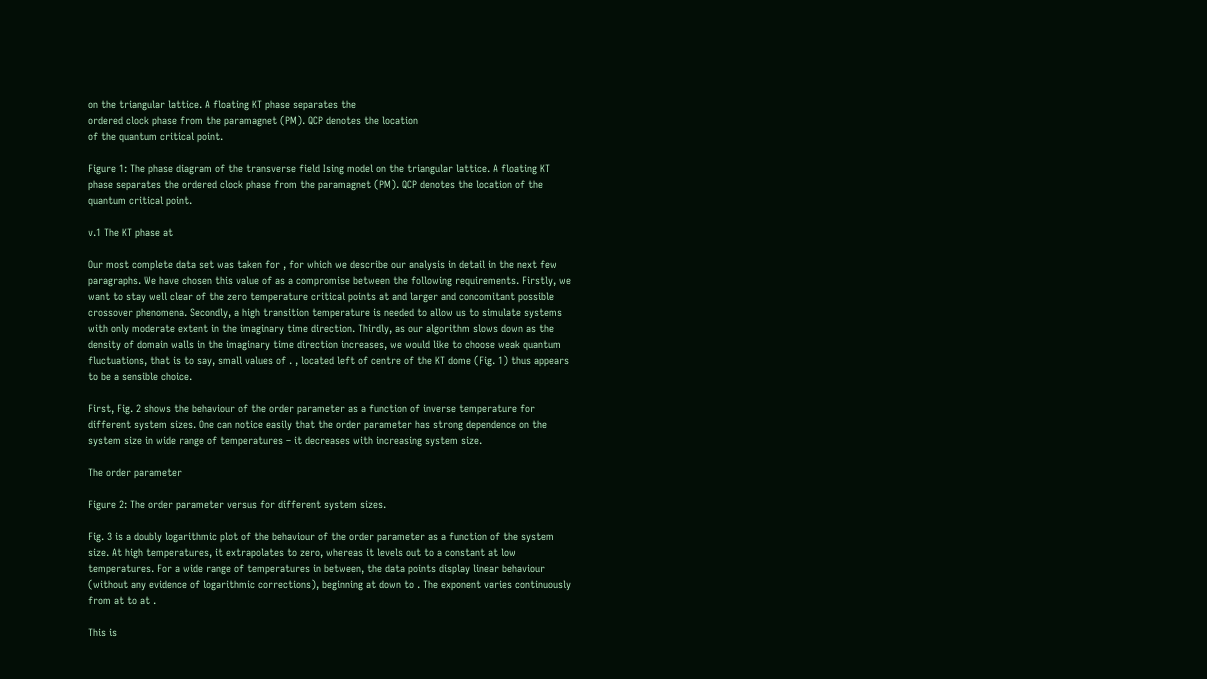on the triangular lattice. A floating KT phase separates the
ordered clock phase from the paramagnet (PM). QCP denotes the location
of the quantum critical point.

Figure 1: The phase diagram of the transverse field Ising model on the triangular lattice. A floating KT phase separates the ordered clock phase from the paramagnet (PM). QCP denotes the location of the quantum critical point.

v.1 The KT phase at

Our most complete data set was taken for , for which we describe our analysis in detail in the next few paragraphs. We have chosen this value of as a compromise between the following requirements. Firstly, we want to stay well clear of the zero temperature critical points at and larger and concomitant possible crossover phenomena. Secondly, a high transition temperature is needed to allow us to simulate systems with only moderate extent in the imaginary time direction. Thirdly, as our algorithm slows down as the density of domain walls in the imaginary time direction increases, we would like to choose weak quantum fluctuations, that is to say, small values of . , located left of centre of the KT dome (Fig. 1) thus appears to be a sensible choice.

First, Fig. 2 shows the behaviour of the order parameter as a function of inverse temperature for different system sizes. One can notice easily that the order parameter has strong dependence on the system size in wide range of temperatures – it decreases with increasing system size.

The order parameter

Figure 2: The order parameter versus for different system sizes.

Fig. 3 is a doubly logarithmic plot of the behaviour of the order parameter as a function of the system size. At high temperatures, it extrapolates to zero, whereas it levels out to a constant at low temperatures. For a wide range of temperatures in between, the data points display linear behaviour (without any evidence of logarithmic corrections), beginning at down to . The exponent varies continuously from at to at .

This is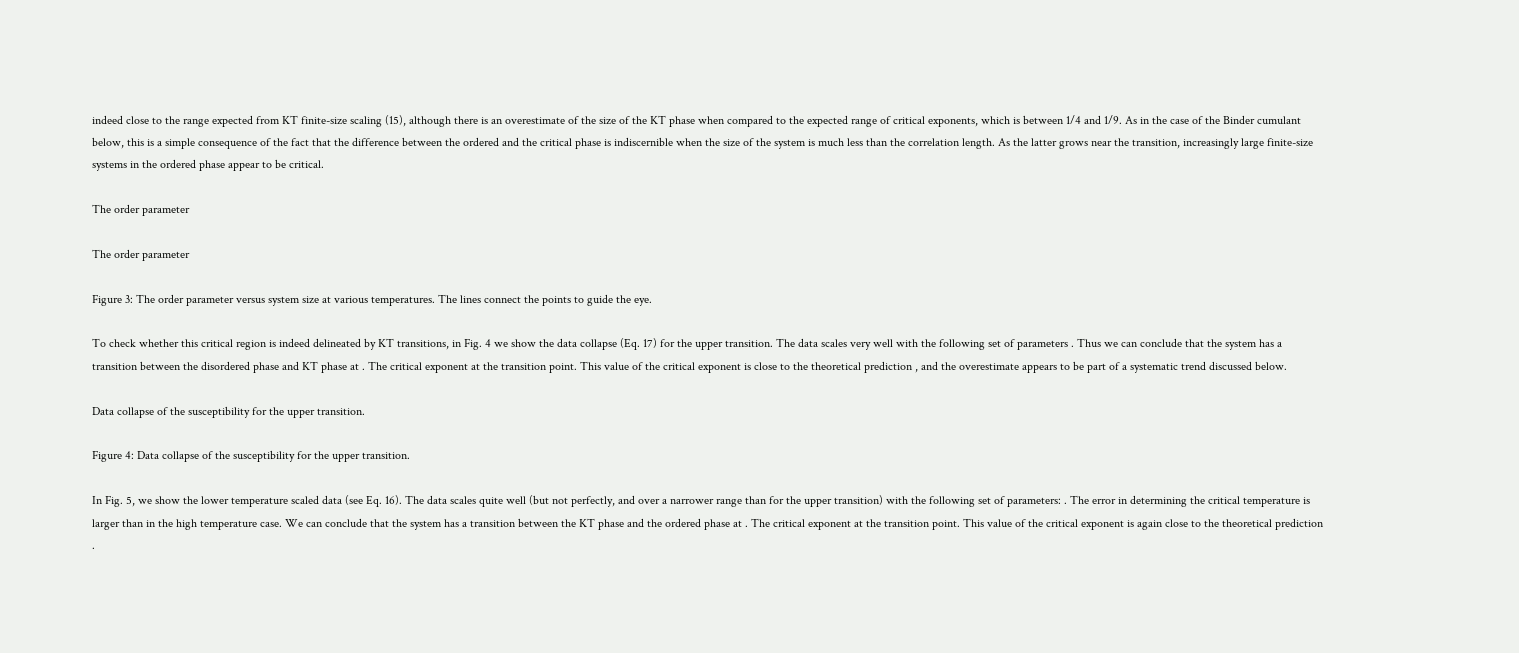indeed close to the range expected from KT finite-size scaling (15), although there is an overestimate of the size of the KT phase when compared to the expected range of critical exponents, which is between 1/4 and 1/9. As in the case of the Binder cumulant below, this is a simple consequence of the fact that the difference between the ordered and the critical phase is indiscernible when the size of the system is much less than the correlation length. As the latter grows near the transition, increasingly large finite-size systems in the ordered phase appear to be critical.

The order parameter

The order parameter

Figure 3: The order parameter versus system size at various temperatures. The lines connect the points to guide the eye.

To check whether this critical region is indeed delineated by KT transitions, in Fig. 4 we show the data collapse (Eq. 17) for the upper transition. The data scales very well with the following set of parameters . Thus we can conclude that the system has a transition between the disordered phase and KT phase at . The critical exponent at the transition point. This value of the critical exponent is close to the theoretical prediction , and the overestimate appears to be part of a systematic trend discussed below.

Data collapse of the susceptibility for the upper transition.

Figure 4: Data collapse of the susceptibility for the upper transition.

In Fig. 5, we show the lower temperature scaled data (see Eq. 16). The data scales quite well (but not perfectly, and over a narrower range than for the upper transition) with the following set of parameters: . The error in determining the critical temperature is larger than in the high temperature case. We can conclude that the system has a transition between the KT phase and the ordered phase at . The critical exponent at the transition point. This value of the critical exponent is again close to the theoretical prediction .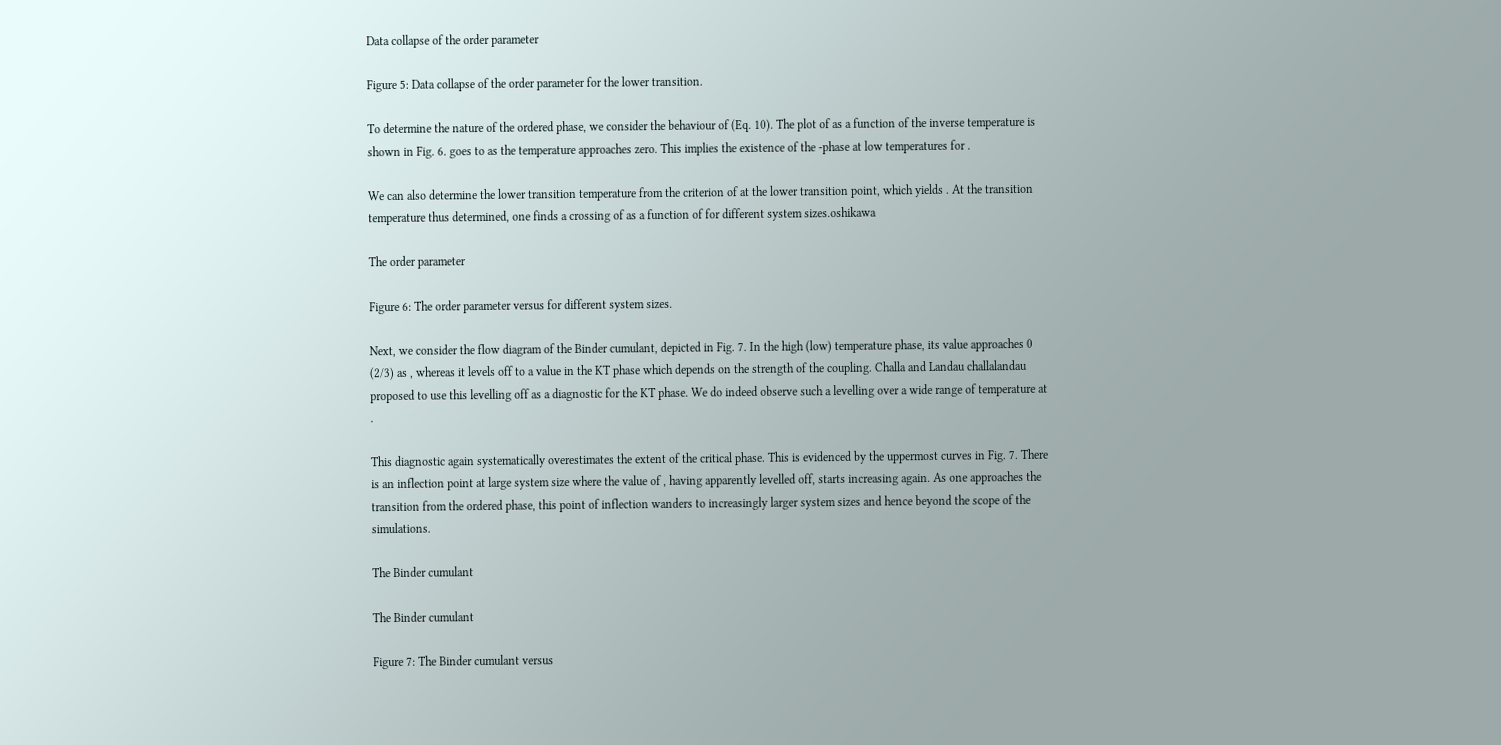Data collapse of the order parameter

Figure 5: Data collapse of the order parameter for the lower transition.

To determine the nature of the ordered phase, we consider the behaviour of (Eq. 10). The plot of as a function of the inverse temperature is shown in Fig. 6. goes to as the temperature approaches zero. This implies the existence of the -phase at low temperatures for .

We can also determine the lower transition temperature from the criterion of at the lower transition point, which yields . At the transition temperature thus determined, one finds a crossing of as a function of for different system sizes.oshikawa

The order parameter

Figure 6: The order parameter versus for different system sizes.

Next, we consider the flow diagram of the Binder cumulant, depicted in Fig. 7. In the high (low) temperature phase, its value approaches 0 (2/3) as , whereas it levels off to a value in the KT phase which depends on the strength of the coupling. Challa and Landau challalandau proposed to use this levelling off as a diagnostic for the KT phase. We do indeed observe such a levelling over a wide range of temperature at .

This diagnostic again systematically overestimates the extent of the critical phase. This is evidenced by the uppermost curves in Fig. 7. There is an inflection point at large system size where the value of , having apparently levelled off, starts increasing again. As one approaches the transition from the ordered phase, this point of inflection wanders to increasingly larger system sizes and hence beyond the scope of the simulations.

The Binder cumulant

The Binder cumulant

Figure 7: The Binder cumulant versus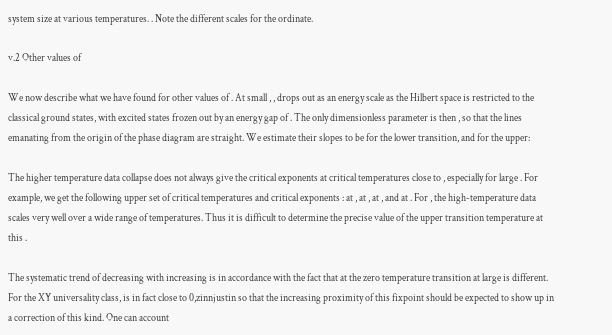system size at various temperatures. . Note the different scales for the ordinate.

v.2 Other values of

We now describe what we have found for other values of . At small , , drops out as an energy scale as the Hilbert space is restricted to the classical ground states, with excited states frozen out by an energy gap of . The only dimensionless parameter is then , so that the lines emanating from the origin of the phase diagram are straight. We estimate their slopes to be for the lower transition, and for the upper:

The higher temperature data collapse does not always give the critical exponents at critical temperatures close to , especially for large . For example, we get the following upper set of critical temperatures and critical exponents : at , at , at , and at . For , the high-temperature data scales very well over a wide range of temperatures. Thus it is difficult to determine the precise value of the upper transition temperature at this .

The systematic trend of decreasing with increasing is in accordance with the fact that at the zero temperature transition at large is different. For the XY universality class, is in fact close to 0,zinnjustin so that the increasing proximity of this fixpoint should be expected to show up in a correction of this kind. One can account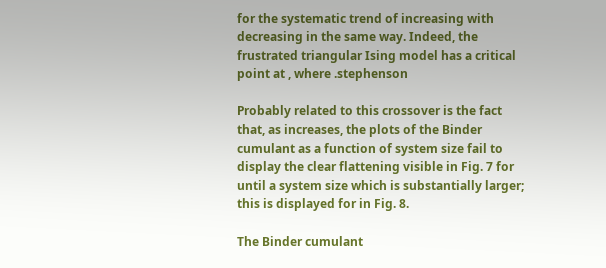for the systematic trend of increasing with decreasing in the same way. Indeed, the frustrated triangular Ising model has a critical point at , where .stephenson

Probably related to this crossover is the fact that, as increases, the plots of the Binder cumulant as a function of system size fail to display the clear flattening visible in Fig. 7 for until a system size which is substantially larger; this is displayed for in Fig. 8.

The Binder cumulant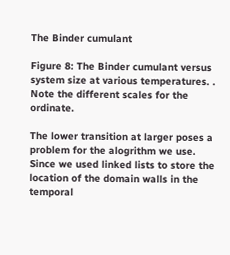The Binder cumulant

Figure 8: The Binder cumulant versus system size at various temperatures. . Note the different scales for the ordinate.

The lower transition at larger poses a problem for the alogrithm we use. Since we used linked lists to store the location of the domain walls in the temporal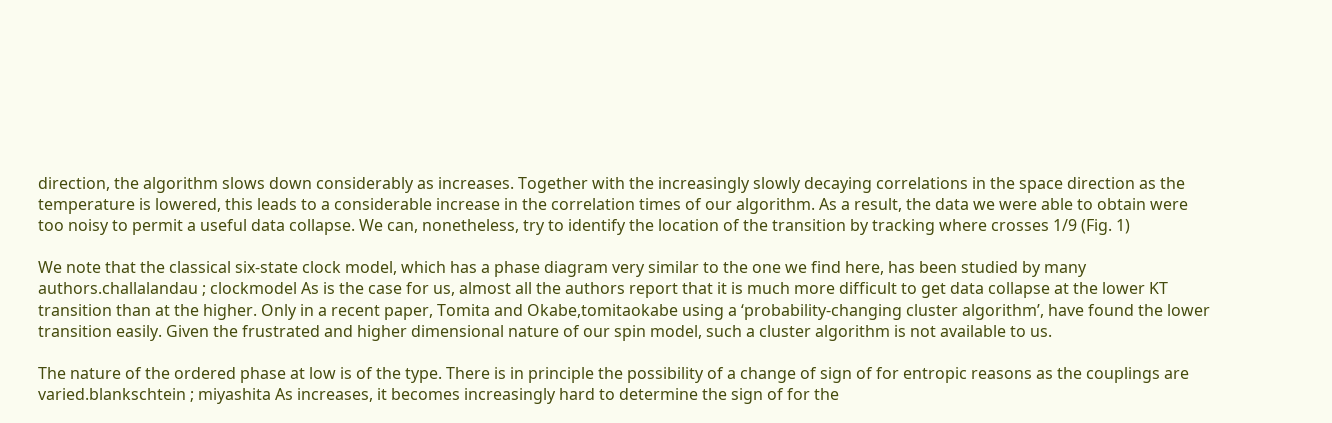direction, the algorithm slows down considerably as increases. Together with the increasingly slowly decaying correlations in the space direction as the temperature is lowered, this leads to a considerable increase in the correlation times of our algorithm. As a result, the data we were able to obtain were too noisy to permit a useful data collapse. We can, nonetheless, try to identify the location of the transition by tracking where crosses 1/9 (Fig. 1)

We note that the classical six-state clock model, which has a phase diagram very similar to the one we find here, has been studied by many authors.challalandau ; clockmodel As is the case for us, almost all the authors report that it is much more difficult to get data collapse at the lower KT transition than at the higher. Only in a recent paper, Tomita and Okabe,tomitaokabe using a ‘probability-changing cluster algorithm’, have found the lower transition easily. Given the frustrated and higher dimensional nature of our spin model, such a cluster algorithm is not available to us.

The nature of the ordered phase at low is of the type. There is in principle the possibility of a change of sign of for entropic reasons as the couplings are varied.blankschtein ; miyashita As increases, it becomes increasingly hard to determine the sign of for the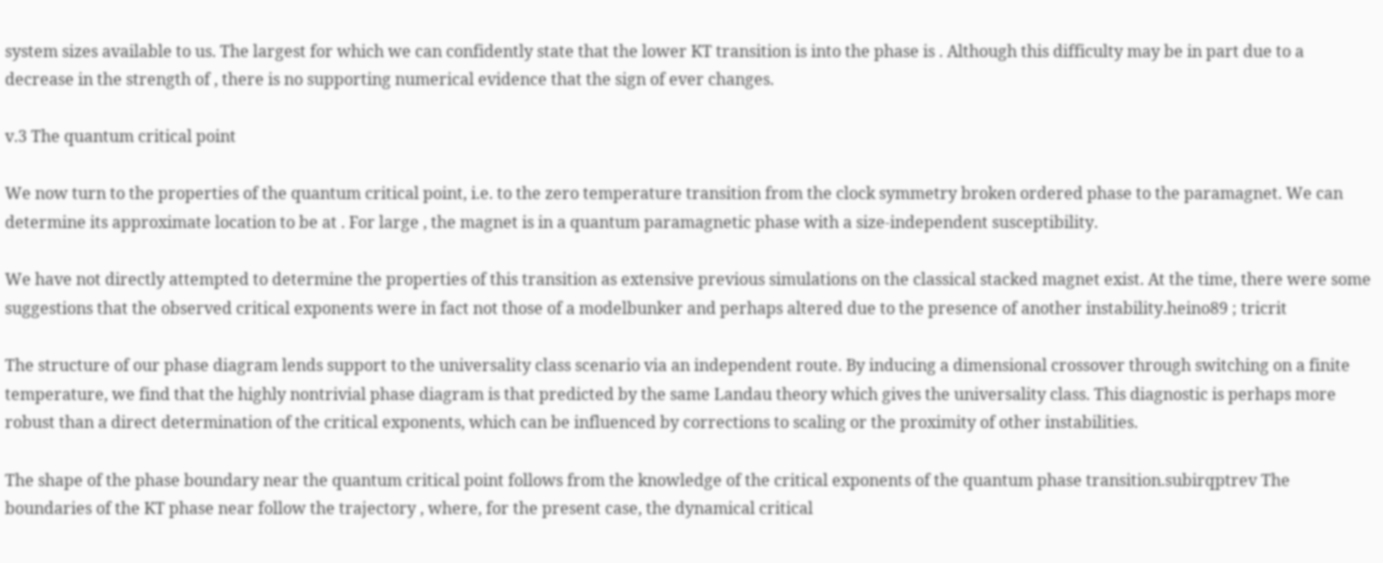system sizes available to us. The largest for which we can confidently state that the lower KT transition is into the phase is . Although this difficulty may be in part due to a decrease in the strength of , there is no supporting numerical evidence that the sign of ever changes.

v.3 The quantum critical point

We now turn to the properties of the quantum critical point, i.e. to the zero temperature transition from the clock symmetry broken ordered phase to the paramagnet. We can determine its approximate location to be at . For large , the magnet is in a quantum paramagnetic phase with a size-independent susceptibility.

We have not directly attempted to determine the properties of this transition as extensive previous simulations on the classical stacked magnet exist. At the time, there were some suggestions that the observed critical exponents were in fact not those of a modelbunker and perhaps altered due to the presence of another instability.heino89 ; tricrit

The structure of our phase diagram lends support to the universality class scenario via an independent route. By inducing a dimensional crossover through switching on a finite temperature, we find that the highly nontrivial phase diagram is that predicted by the same Landau theory which gives the universality class. This diagnostic is perhaps more robust than a direct determination of the critical exponents, which can be influenced by corrections to scaling or the proximity of other instabilities.

The shape of the phase boundary near the quantum critical point follows from the knowledge of the critical exponents of the quantum phase transition.subirqptrev The boundaries of the KT phase near follow the trajectory , where, for the present case, the dynamical critical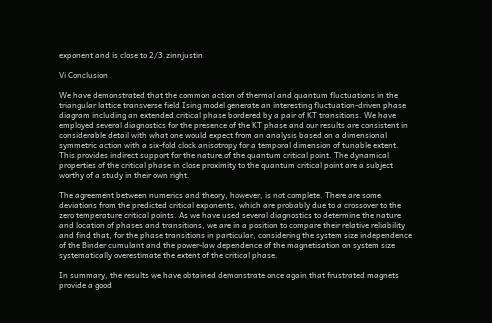exponent and is close to 2/3.zinnjustin

Vi Conclusion

We have demonstrated that the common action of thermal and quantum fluctuations in the triangular lattice transverse field Ising model generate an interesting fluctuation-driven phase diagram including an extended critical phase bordered by a pair of KT transitions. We have employed several diagnostics for the presence of the KT phase and our results are consistent in considerable detail with what one would expect from an analysis based on a dimensional symmetric action with a six-fold clock anisotropy for a temporal dimension of tunable extent. This provides indirect support for the nature of the quantum critical point. The dynamical properties of the critical phase in close proximity to the quantum critical point are a subject worthy of a study in their own right.

The agreement between numerics and theory, however, is not complete. There are some deviations from the predicted critical exponents, which are probably due to a crossover to the zero temperature critical points. As we have used several diagnostics to determine the nature and location of phases and transitions, we are in a position to compare their relative reliability and find that, for the phase transitions in particular, considering the system size independence of the Binder cumulant and the power-law dependence of the magnetisation on system size systematically overestimate the extent of the critical phase.

In summary, the results we have obtained demonstrate once again that frustrated magnets provide a good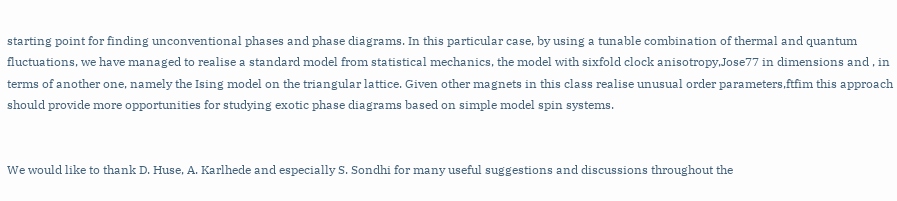starting point for finding unconventional phases and phase diagrams. In this particular case, by using a tunable combination of thermal and quantum fluctuations, we have managed to realise a standard model from statistical mechanics, the model with sixfold clock anisotropy,Jose77 in dimensions and , in terms of another one, namely the Ising model on the triangular lattice. Given other magnets in this class realise unusual order parameters,ftfim this approach should provide more opportunities for studying exotic phase diagrams based on simple model spin systems.


We would like to thank D. Huse, A. Karlhede and especially S. Sondhi for many useful suggestions and discussions throughout the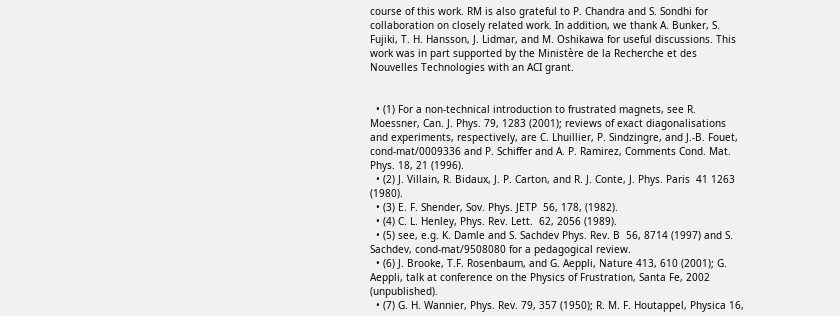course of this work. RM is also grateful to P. Chandra and S. Sondhi for collaboration on closely related work. In addition, we thank A. Bunker, S. Fujiki, T. H. Hansson, J. Lidmar, and M. Oshikawa for useful discussions. This work was in part supported by the Ministère de la Recherche et des Nouvelles Technologies with an ACI grant.


  • (1) For a non-technical introduction to frustrated magnets, see R. Moessner, Can. J. Phys. 79, 1283 (2001); reviews of exact diagonalisations and experiments, respectively, are C. Lhuillier, P. Sindzingre, and J.-B. Fouet, cond-mat/0009336 and P. Schiffer and A. P. Ramirez, Comments Cond. Mat. Phys. 18, 21 (1996).
  • (2) J. Villain, R. Bidaux, J. P. Carton, and R. J. Conte, J. Phys. Paris  41 1263 (1980).
  • (3) E. F. Shender, Sov. Phys. JETP  56, 178, (1982).
  • (4) C. L. Henley, Phys. Rev. Lett.  62, 2056 (1989).
  • (5) see, e.g. K. Damle and S. Sachdev Phys. Rev. B  56, 8714 (1997) and S. Sachdev, cond-mat/9508080 for a pedagogical review.
  • (6) J. Brooke, T.F. Rosenbaum, and G. Aeppli, Nature 413, 610 (2001); G. Aeppli, talk at conference on the Physics of Frustration, Santa Fe, 2002 (unpublished).
  • (7) G. H. Wannier, Phys. Rev. 79, 357 (1950); R. M. F. Houtappel, Physica 16,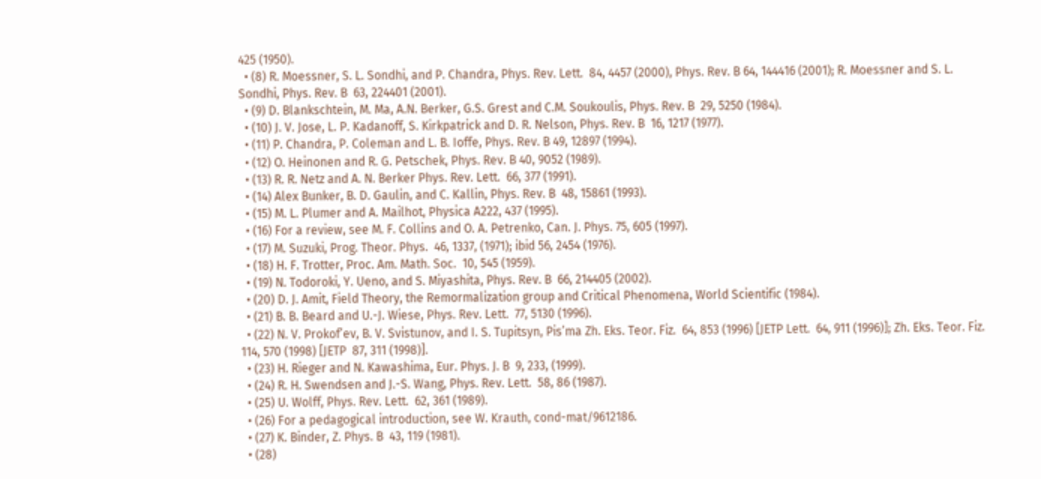425 (1950).
  • (8) R. Moessner, S. L. Sondhi, and P. Chandra, Phys. Rev. Lett.  84, 4457 (2000), Phys. Rev. B 64, 144416 (2001); R. Moessner and S. L. Sondhi, Phys. Rev. B  63, 224401 (2001).
  • (9) D. Blankschtein, M. Ma, A.N. Berker, G.S. Grest and C.M. Soukoulis, Phys. Rev. B  29, 5250 (1984).
  • (10) J. V. Jose, L. P. Kadanoff, S. Kirkpatrick and D. R. Nelson, Phys. Rev. B  16, 1217 (1977).
  • (11) P. Chandra, P. Coleman and L. B. Ioffe, Phys. Rev. B 49, 12897 (1994).
  • (12) O. Heinonen and R. G. Petschek, Phys. Rev. B 40, 9052 (1989).
  • (13) R. R. Netz and A. N. Berker Phys. Rev. Lett.  66, 377 (1991).
  • (14) Alex Bunker, B. D. Gaulin, and C. Kallin, Phys. Rev. B  48, 15861 (1993).
  • (15) M. L. Plumer and A. Mailhot, Physica A222, 437 (1995).
  • (16) For a review, see M. F. Collins and O. A. Petrenko, Can. J. Phys. 75, 605 (1997).
  • (17) M. Suzuki, Prog. Theor. Phys.  46, 1337, (1971); ibid 56, 2454 (1976).
  • (18) H. F. Trotter, Proc. Am. Math. Soc.  10, 545 (1959).
  • (19) N. Todoroki, Y. Ueno, and S. Miyashita, Phys. Rev. B  66, 214405 (2002).
  • (20) D. J. Amit, Field Theory, the Remormalization group and Critical Phenomena, World Scientific (1984).
  • (21) B. B. Beard and U.-J. Wiese, Phys. Rev. Lett.  77, 5130 (1996).
  • (22) N. V. Prokof’ev, B. V. Svistunov, and I. S. Tupitsyn, Pis’ma Zh. Eks. Teor. Fiz.  64, 853 (1996) [JETP Lett.  64, 911 (1996)]; Zh. Eks. Teor. Fiz.  114, 570 (1998) [JETP  87, 311 (1998)].
  • (23) H. Rieger and N. Kawashima, Eur. Phys. J. B  9, 233, (1999).
  • (24) R. H. Swendsen and J.-S. Wang, Phys. Rev. Lett.  58, 86 (1987).
  • (25) U. Wolff, Phys. Rev. Lett.  62, 361 (1989).
  • (26) For a pedagogical introduction, see W. Krauth, cond-mat/9612186.
  • (27) K. Binder, Z. Phys. B  43, 119 (1981).
  • (28)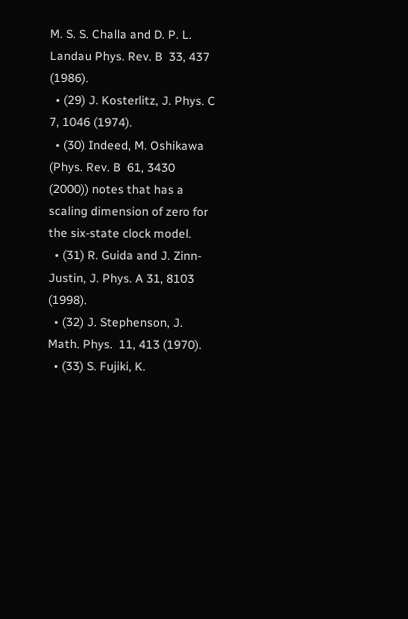M. S. S. Challa and D. P. L. Landau Phys. Rev. B  33, 437 (1986).
  • (29) J. Kosterlitz, J. Phys. C  7, 1046 (1974).
  • (30) Indeed, M. Oshikawa (Phys. Rev. B  61, 3430 (2000)) notes that has a scaling dimension of zero for the six-state clock model.
  • (31) R. Guida and J. Zinn-Justin, J. Phys. A 31, 8103 (1998).
  • (32) J. Stephenson, J. Math. Phys.  11, 413 (1970).
  • (33) S. Fujiki, K.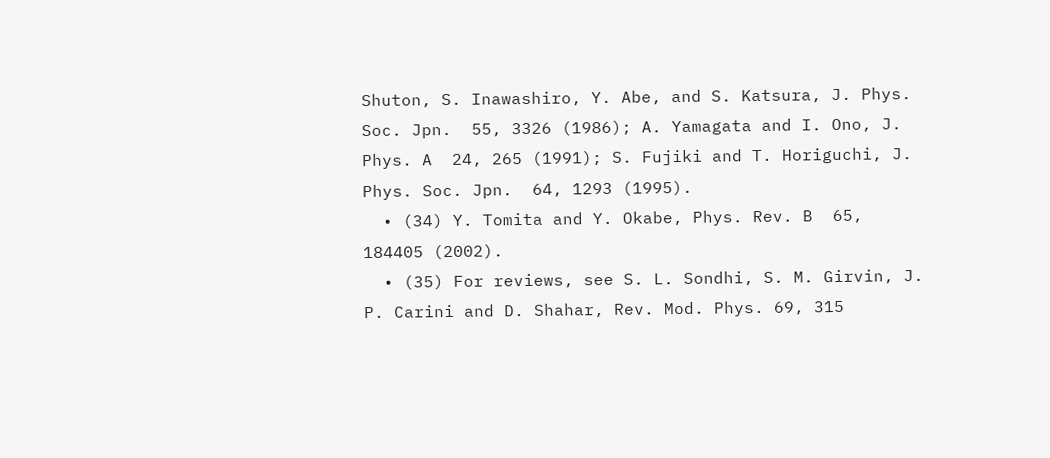Shuton, S. Inawashiro, Y. Abe, and S. Katsura, J. Phys. Soc. Jpn.  55, 3326 (1986); A. Yamagata and I. Ono, J. Phys. A  24, 265 (1991); S. Fujiki and T. Horiguchi, J. Phys. Soc. Jpn.  64, 1293 (1995).
  • (34) Y. Tomita and Y. Okabe, Phys. Rev. B  65, 184405 (2002).
  • (35) For reviews, see S. L. Sondhi, S. M. Girvin, J. P. Carini and D. Shahar, Rev. Mod. Phys. 69, 315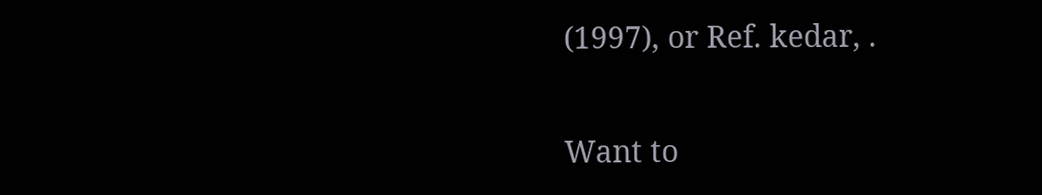(1997), or Ref. kedar, .

Want to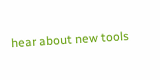hear about new tools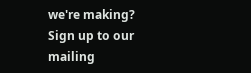we're making? Sign up to our mailing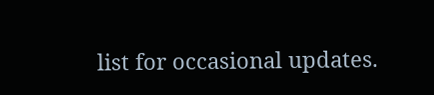list for occasional updates.